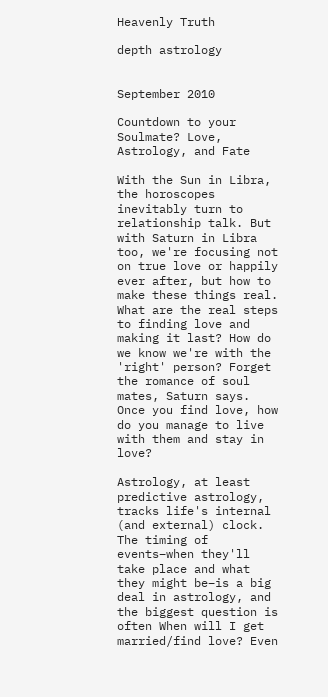Heavenly Truth

depth astrology


September 2010

Countdown to your Soulmate? Love, Astrology, and Fate

With the Sun in Libra, the horoscopes inevitably turn to relationship talk. But with Saturn in Libra too, we're focusing not on true love or happily ever after, but how to make these things real. What are the real steps to finding love and making it last? How do we know we're with the 'right' person? Forget the romance of soul mates, Saturn says. Once you find love, how do you manage to live with them and stay in love?

Astrology, at least predictive astrology, tracks life's internal (and external) clock. The timing of events–when they'll take place and what they might be–is a big deal in astrology, and the biggest question is often When will I get married/find love? Even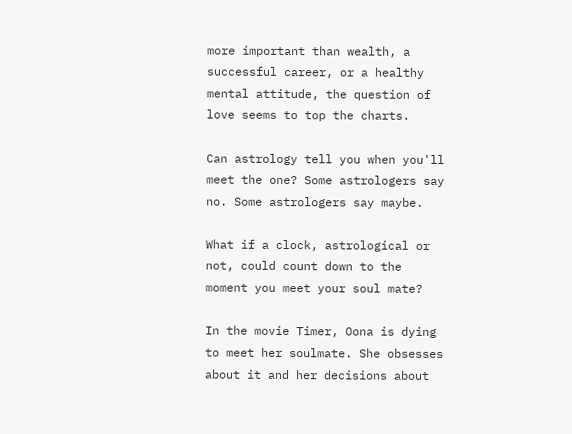more important than wealth, a successful career, or a healthy mental attitude, the question of love seems to top the charts.

Can astrology tell you when you'll meet the one? Some astrologers say no. Some astrologers say maybe.

What if a clock, astrological or not, could count down to the moment you meet your soul mate?

In the movie Timer, Oona is dying to meet her soulmate. She obsesses about it and her decisions about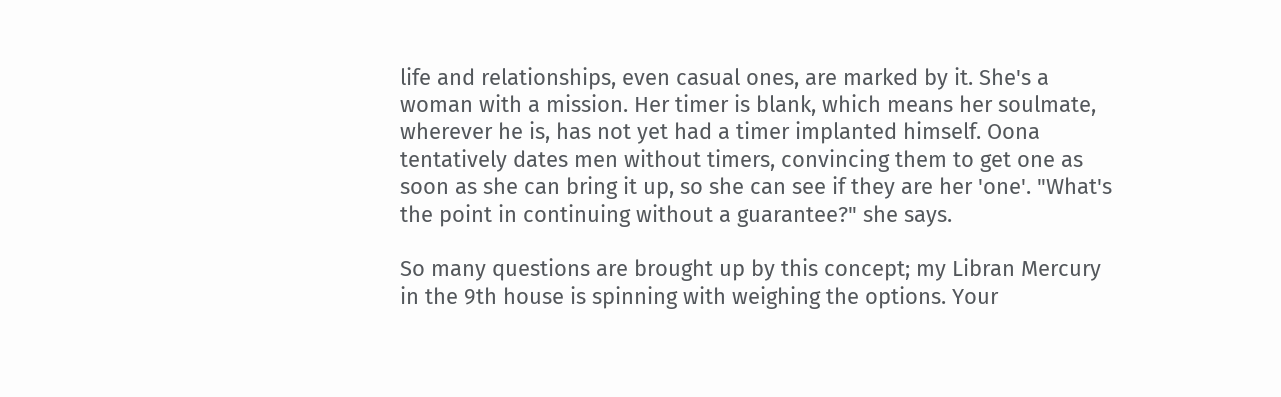life and relationships, even casual ones, are marked by it. She's a woman with a mission. Her timer is blank, which means her soulmate, wherever he is, has not yet had a timer implanted himself. Oona tentatively dates men without timers, convincing them to get one as soon as she can bring it up, so she can see if they are her 'one'. "What's the point in continuing without a guarantee?" she says.

So many questions are brought up by this concept; my Libran Mercury in the 9th house is spinning with weighing the options. Your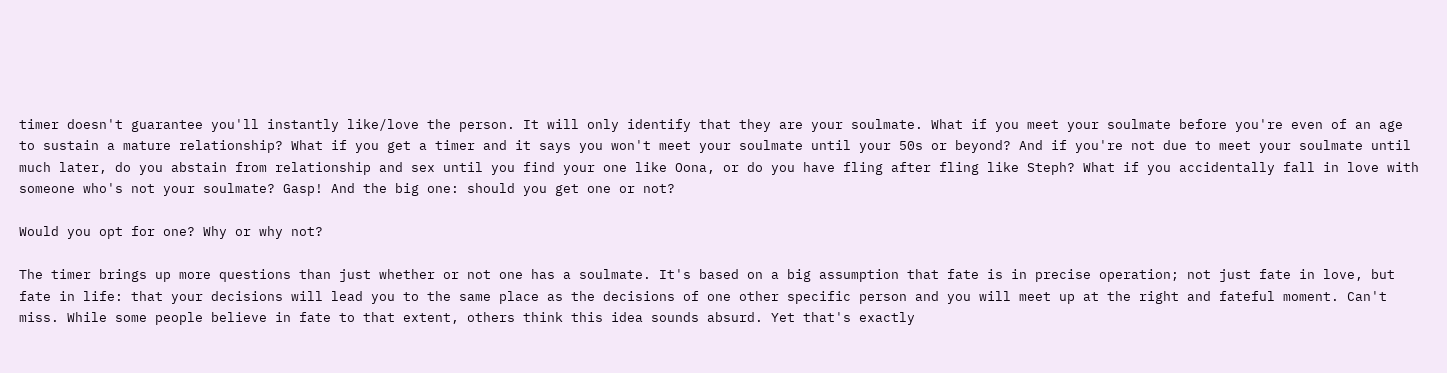timer doesn't guarantee you'll instantly like/love the person. It will only identify that they are your soulmate. What if you meet your soulmate before you're even of an age to sustain a mature relationship? What if you get a timer and it says you won't meet your soulmate until your 50s or beyond? And if you're not due to meet your soulmate until much later, do you abstain from relationship and sex until you find your one like Oona, or do you have fling after fling like Steph? What if you accidentally fall in love with someone who's not your soulmate? Gasp! And the big one: should you get one or not?

Would you opt for one? Why or why not?

The timer brings up more questions than just whether or not one has a soulmate. It's based on a big assumption that fate is in precise operation; not just fate in love, but fate in life: that your decisions will lead you to the same place as the decisions of one other specific person and you will meet up at the right and fateful moment. Can't miss. While some people believe in fate to that extent, others think this idea sounds absurd. Yet that's exactly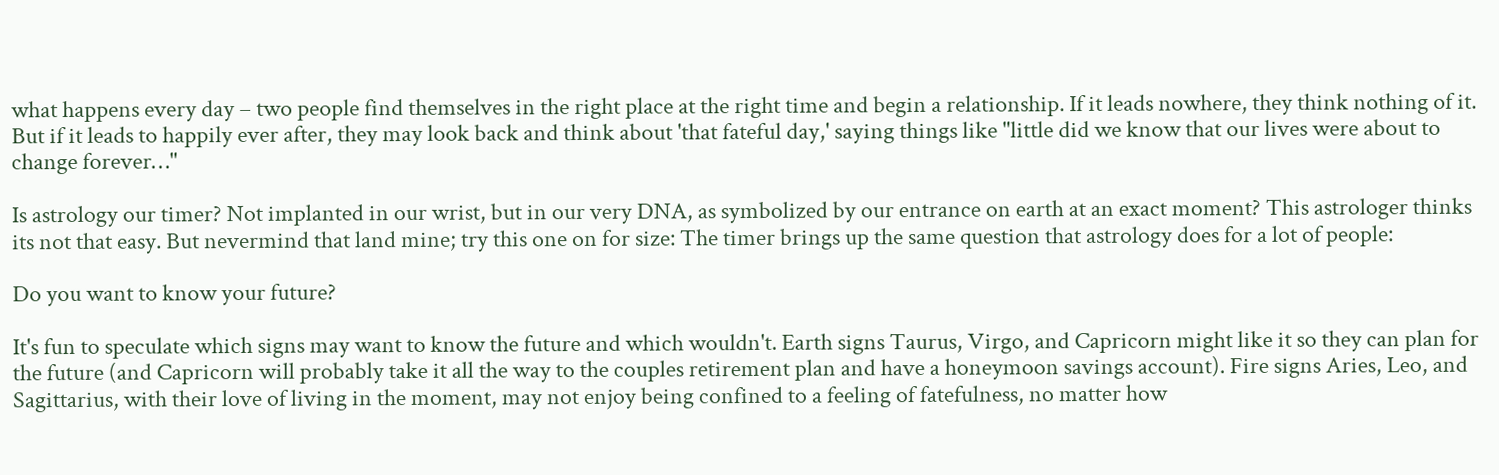what happens every day – two people find themselves in the right place at the right time and begin a relationship. If it leads nowhere, they think nothing of it. But if it leads to happily ever after, they may look back and think about 'that fateful day,' saying things like "little did we know that our lives were about to change forever…"

Is astrology our timer? Not implanted in our wrist, but in our very DNA, as symbolized by our entrance on earth at an exact moment? This astrologer thinks its not that easy. But nevermind that land mine; try this one on for size: The timer brings up the same question that astrology does for a lot of people:

Do you want to know your future?

It's fun to speculate which signs may want to know the future and which wouldn't. Earth signs Taurus, Virgo, and Capricorn might like it so they can plan for the future (and Capricorn will probably take it all the way to the couples retirement plan and have a honeymoon savings account). Fire signs Aries, Leo, and Sagittarius, with their love of living in the moment, may not enjoy being confined to a feeling of fatefulness, no matter how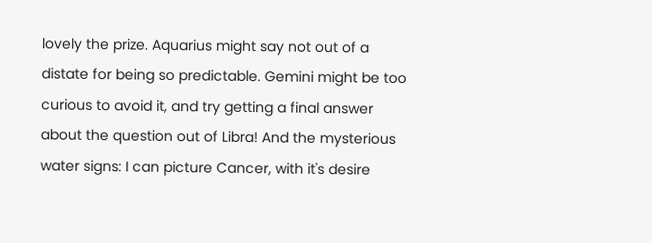lovely the prize. Aquarius might say not out of a distate for being so predictable. Gemini might be too curious to avoid it, and try getting a final answer about the question out of Libra! And the mysterious water signs: I can picture Cancer, with it's desire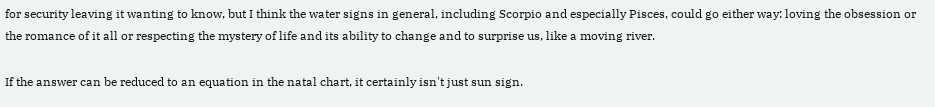for security leaving it wanting to know, but I think the water signs in general, including Scorpio and especially Pisces, could go either way: loving the obsession or the romance of it all or respecting the mystery of life and its ability to change and to surprise us, like a moving river.

If the answer can be reduced to an equation in the natal chart, it certainly isn't just sun sign.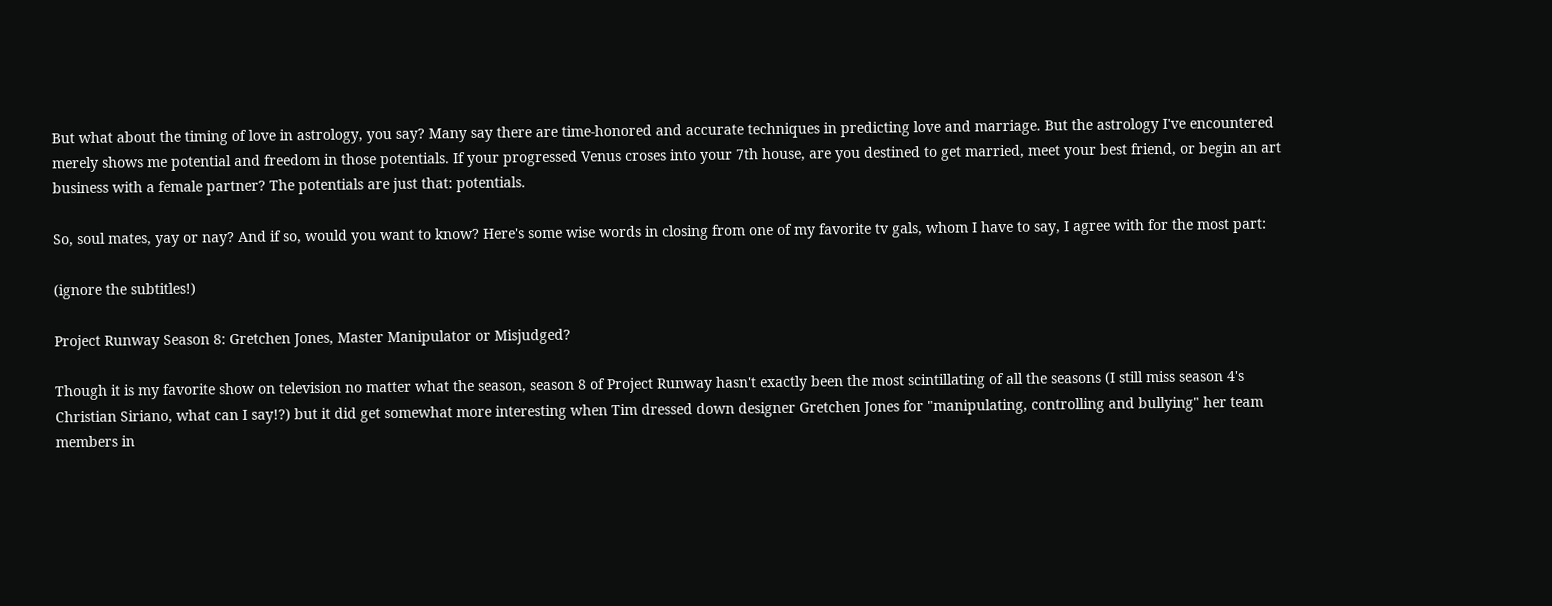But what about the timing of love in astrology, you say? Many say there are time-honored and accurate techniques in predicting love and marriage. But the astrology I've encountered merely shows me potential and freedom in those potentials. If your progressed Venus croses into your 7th house, are you destined to get married, meet your best friend, or begin an art business with a female partner? The potentials are just that: potentials.

So, soul mates, yay or nay? And if so, would you want to know? Here's some wise words in closing from one of my favorite tv gals, whom I have to say, I agree with for the most part:

(ignore the subtitles!)

Project Runway Season 8: Gretchen Jones, Master Manipulator or Misjudged?

Though it is my favorite show on television no matter what the season, season 8 of Project Runway hasn't exactly been the most scintillating of all the seasons (I still miss season 4's Christian Siriano, what can I say!?) but it did get somewhat more interesting when Tim dressed down designer Gretchen Jones for "manipulating, controlling and bullying" her team members in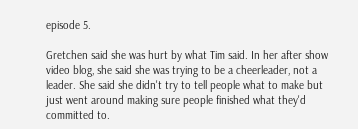episode 5.

Gretchen said she was hurt by what Tim said. In her after show video blog, she said she was trying to be a cheerleader, not a leader. She said she didn't try to tell people what to make but just went around making sure people finished what they'd committed to.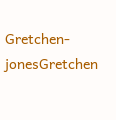Gretchen-jonesGretchen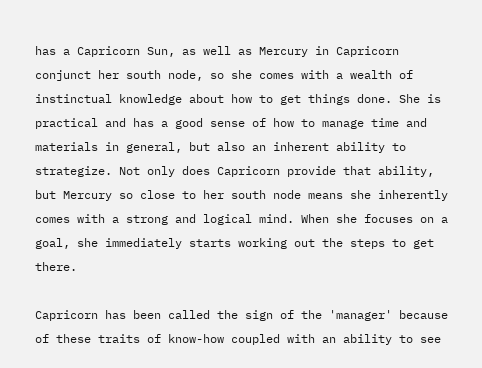has a Capricorn Sun, as well as Mercury in Capricorn conjunct her south node, so she comes with a wealth of instinctual knowledge about how to get things done. She is practical and has a good sense of how to manage time and materials in general, but also an inherent ability to strategize. Not only does Capricorn provide that ability, but Mercury so close to her south node means she inherently comes with a strong and logical mind. When she focuses on a goal, she immediately starts working out the steps to get there.

Capricorn has been called the sign of the 'manager' because of these traits of know-how coupled with an ability to see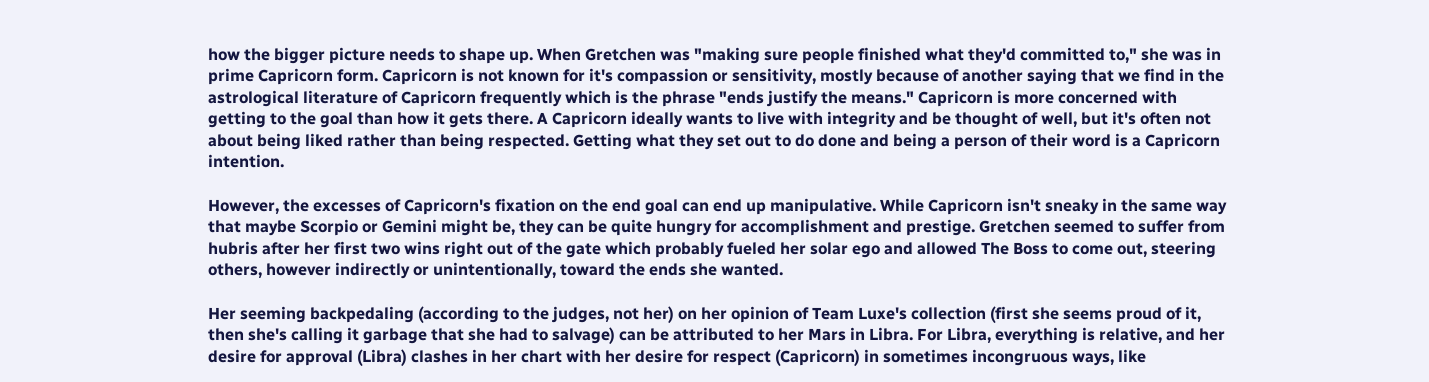how the bigger picture needs to shape up. When Gretchen was "making sure people finished what they'd committed to," she was in prime Capricorn form. Capricorn is not known for it's compassion or sensitivity, mostly because of another saying that we find in the astrological literature of Capricorn frequently which is the phrase "ends justify the means." Capricorn is more concerned with getting to the goal than how it gets there. A Capricorn ideally wants to live with integrity and be thought of well, but it's often not about being liked rather than being respected. Getting what they set out to do done and being a person of their word is a Capricorn intention.

However, the excesses of Capricorn's fixation on the end goal can end up manipulative. While Capricorn isn't sneaky in the same way that maybe Scorpio or Gemini might be, they can be quite hungry for accomplishment and prestige. Gretchen seemed to suffer from hubris after her first two wins right out of the gate which probably fueled her solar ego and allowed The Boss to come out, steering others, however indirectly or unintentionally, toward the ends she wanted.

Her seeming backpedaling (according to the judges, not her) on her opinion of Team Luxe's collection (first she seems proud of it, then she's calling it garbage that she had to salvage) can be attributed to her Mars in Libra. For Libra, everything is relative, and her desire for approval (Libra) clashes in her chart with her desire for respect (Capricorn) in sometimes incongruous ways, like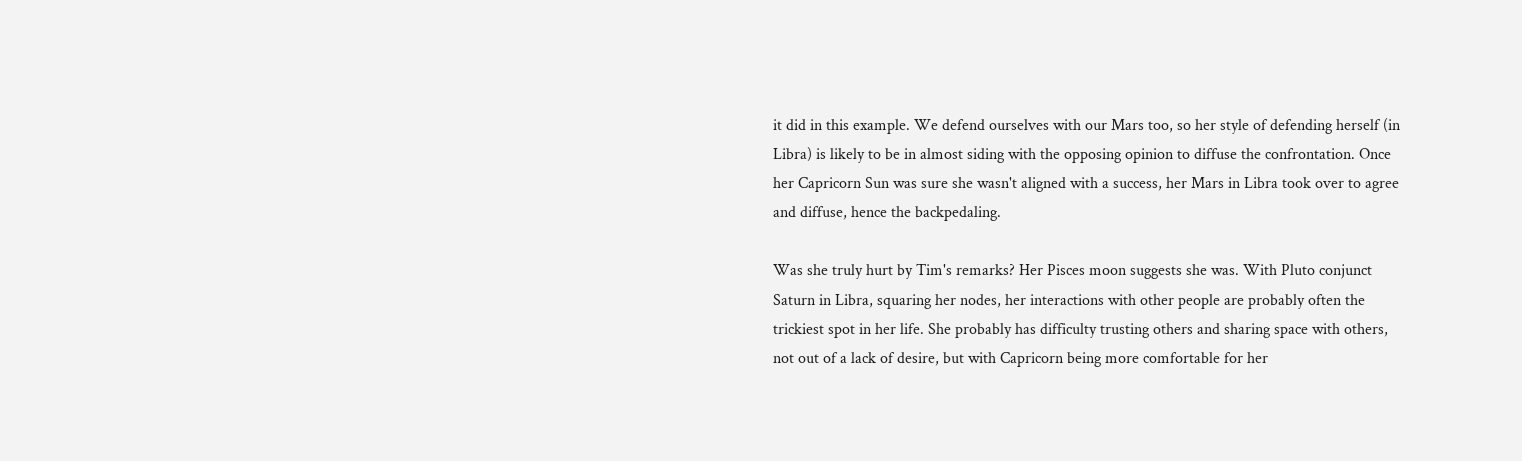it did in this example. We defend ourselves with our Mars too, so her style of defending herself (in Libra) is likely to be in almost siding with the opposing opinion to diffuse the confrontation. Once her Capricorn Sun was sure she wasn't aligned with a success, her Mars in Libra took over to agree and diffuse, hence the backpedaling.

Was she truly hurt by Tim's remarks? Her Pisces moon suggests she was. With Pluto conjunct Saturn in Libra, squaring her nodes, her interactions with other people are probably often the trickiest spot in her life. She probably has difficulty trusting others and sharing space with others, not out of a lack of desire, but with Capricorn being more comfortable for her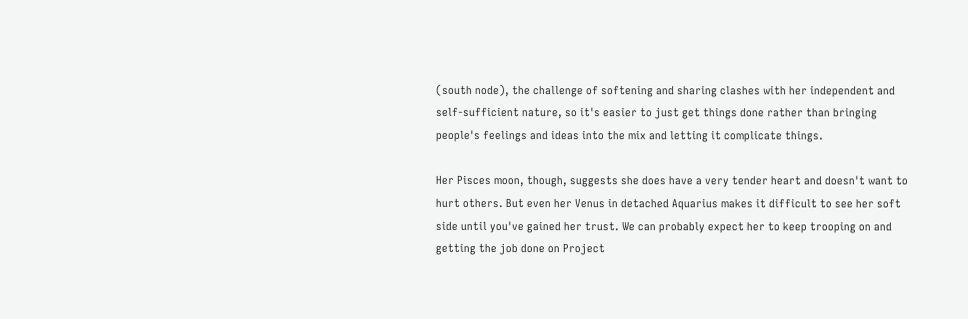(south node), the challenge of softening and sharing clashes with her independent and self-sufficient nature, so it's easier to just get things done rather than bringing people's feelings and ideas into the mix and letting it complicate things.

Her Pisces moon, though, suggests she does have a very tender heart and doesn't want to hurt others. But even her Venus in detached Aquarius makes it difficult to see her soft side until you've gained her trust. We can probably expect her to keep trooping on and getting the job done on Project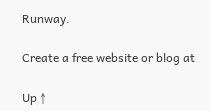Runway.

Create a free website or blog at

Up ↑